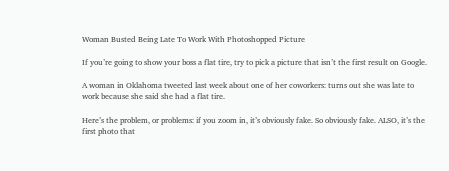Woman Busted Being Late To Work With Photoshopped Picture

If you’re going to show your boss a flat tire, try to pick a picture that isn’t the first result on Google.

A woman in Oklahoma tweeted last week about one of her coworkers: turns out she was late to work because she said she had a flat tire.

Here’s the problem, or problems: if you zoom in, it’s obviously fake. So obviously fake. ALSO, it’s the first photo that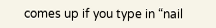comes up if you type in “nail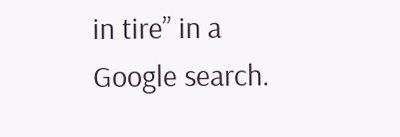in tire” in a Google search.